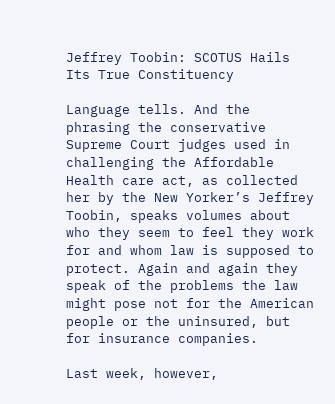Jeffrey Toobin: SCOTUS Hails Its True Constituency

Language tells. And the phrasing the conservative Supreme Court judges used in challenging the Affordable Health care act, as collected her by the New Yorker’s Jeffrey Toobin, speaks volumes about who they seem to feel they work for and whom law is supposed to protect. Again and again they speak of the problems the law might pose not for the American people or the uninsured, but for insurance companies.

Last week, however,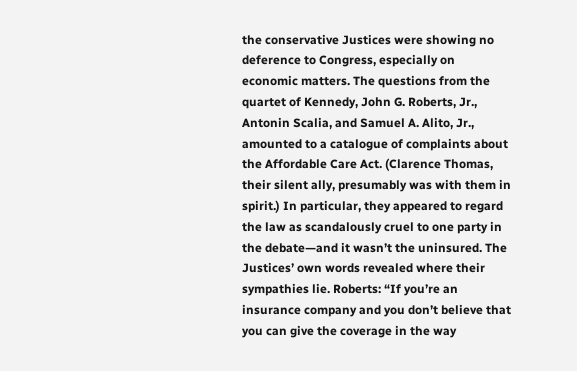the conservative Justices were showing no deference to Congress, especially on economic matters. The questions from the quartet of Kennedy, John G. Roberts, Jr., Antonin Scalia, and Samuel A. Alito, Jr., amounted to a catalogue of complaints about the Affordable Care Act. (Clarence Thomas, their silent ally, presumably was with them in spirit.) In particular, they appeared to regard the law as scandalously cruel to one party in the debate—and it wasn’t the uninsured. The Justices’ own words revealed where their sympathies lie. Roberts: “If you’re an insurance company and you don’t believe that you can give the coverage in the way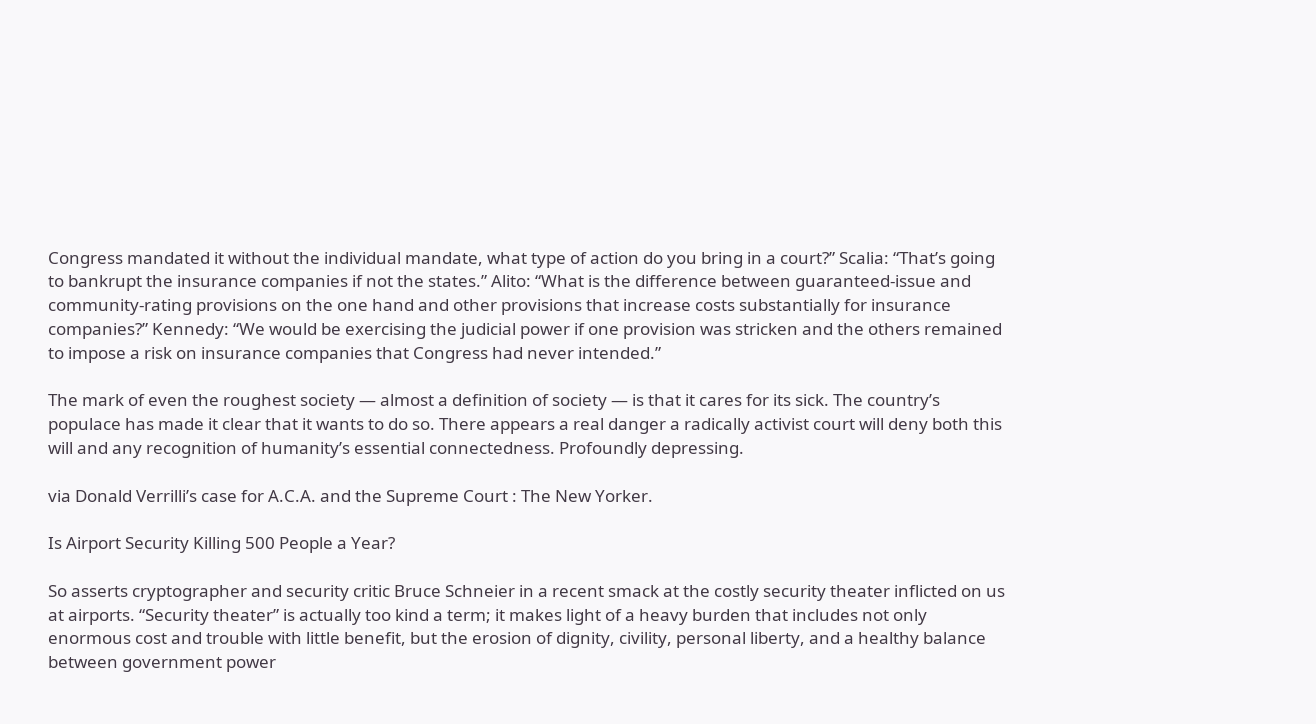Congress mandated it without the individual mandate, what type of action do you bring in a court?” Scalia: “That’s going to bankrupt the insurance companies if not the states.” Alito: “What is the difference between guaranteed-issue and community-rating provisions on the one hand and other provisions that increase costs substantially for insurance companies?” Kennedy: “We would be exercising the judicial power if one provision was stricken and the others remained to impose a risk on insurance companies that Congress had never intended.”

The mark of even the roughest society — almost a definition of society — is that it cares for its sick. The country’s populace has made it clear that it wants to do so. There appears a real danger a radically activist court will deny both this will and any recognition of humanity’s essential connectedness. Profoundly depressing.

via Donald Verrilli’s case for A.C.A. and the Supreme Court : The New Yorker.

Is Airport Security Killing 500 People a Year?

So asserts cryptographer and security critic Bruce Schneier in a recent smack at the costly security theater inflicted on us at airports. “Security theater” is actually too kind a term; it makes light of a heavy burden that includes not only enormous cost and trouble with little benefit, but the erosion of dignity, civility, personal liberty, and a healthy balance between government power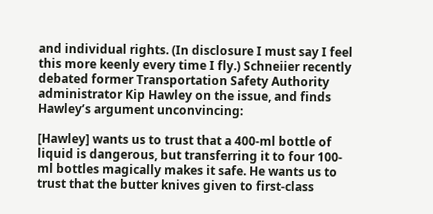and individual rights. (In disclosure I must say I feel this more keenly every time I fly.) Schneiier recently debated former Transportation Safety Authority administrator Kip Hawley on the issue, and finds Hawley’s argument unconvincing:

[Hawley] wants us to trust that a 400-ml bottle of liquid is dangerous, but transferring it to four 100-ml bottles magically makes it safe. He wants us to trust that the butter knives given to first-class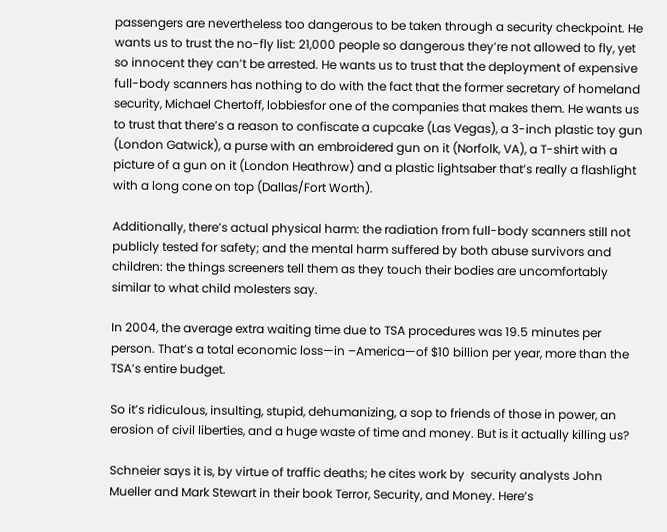passengers are nevertheless too dangerous to be taken through a security checkpoint. He wants us to trust the no-fly list: 21,000 people so dangerous they’re not allowed to fly, yet so innocent they can’t be arrested. He wants us to trust that the deployment of expensive full-body scanners has nothing to do with the fact that the former secretary of homeland security, Michael Chertoff, lobbiesfor one of the companies that makes them. He wants us to trust that there’s a reason to confiscate a cupcake (Las Vegas), a 3-inch plastic toy gun (London Gatwick), a purse with an embroidered gun on it (Norfolk, VA), a T-shirt with a picture of a gun on it (London Heathrow) and a plastic lightsaber that’s really a flashlight with a long cone on top (Dallas/Fort Worth).

Additionally, there’s actual physical harm: the radiation from full-body scanners still not publicly tested for safety; and the mental harm suffered by both abuse survivors and children: the things screeners tell them as they touch their bodies are uncomfortably similar to what child molesters say.

In 2004, the average extra waiting time due to TSA procedures was 19.5 minutes per person. That’s a total economic loss—in –America—of $10 billion per year, more than the TSA’s entire budget.

So it’s ridiculous, insulting, stupid, dehumanizing, a sop to friends of those in power, an erosion of civil liberties, and a huge waste of time and money. But is it actually killing us?

Schneier says it is, by virtue of traffic deaths; he cites work by  security analysts John Mueller and Mark Stewart in their book Terror, Security, and Money. Here’s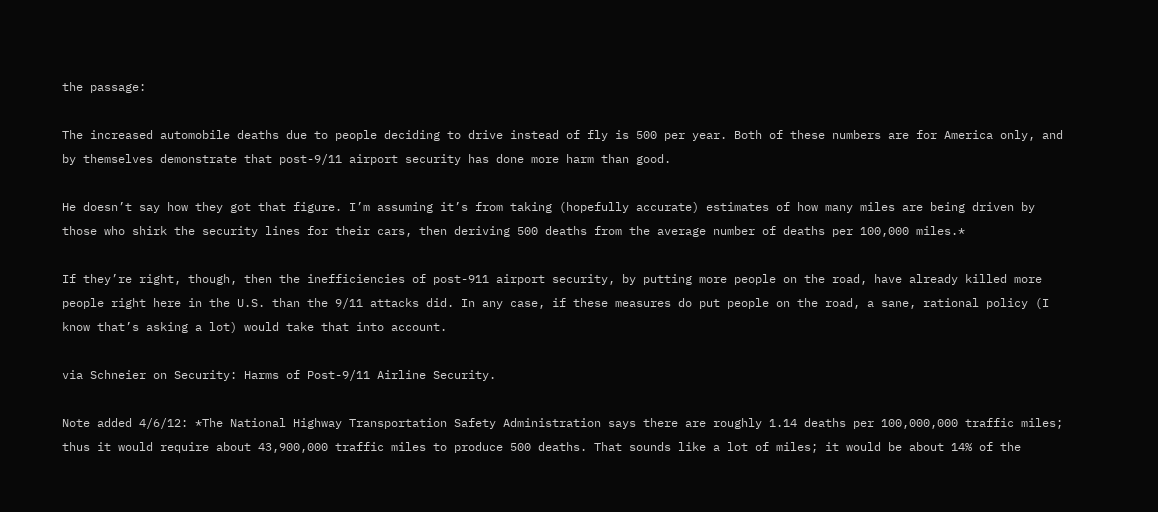the passage:

The increased automobile deaths due to people deciding to drive instead of fly is 500 per year. Both of these numbers are for America only, and by themselves demonstrate that post-9/11 airport security has done more harm than good.

He doesn’t say how they got that figure. I’m assuming it’s from taking (hopefully accurate) estimates of how many miles are being driven by those who shirk the security lines for their cars, then deriving 500 deaths from the average number of deaths per 100,000 miles.*

If they’re right, though, then the inefficiencies of post-911 airport security, by putting more people on the road, have already killed more people right here in the U.S. than the 9/11 attacks did. In any case, if these measures do put people on the road, a sane, rational policy (I know that’s asking a lot) would take that into account.

via Schneier on Security: Harms of Post-9/11 Airline Security.

Note added 4/6/12: *The National Highway Transportation Safety Administration says there are roughly 1.14 deaths per 100,000,000 traffic miles; thus it would require about 43,900,000 traffic miles to produce 500 deaths. That sounds like a lot of miles; it would be about 14% of the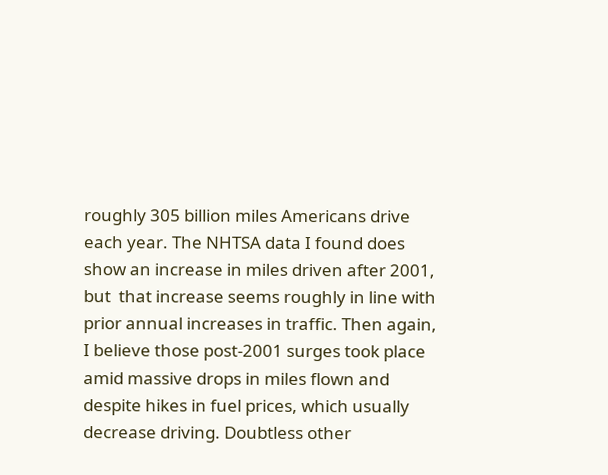roughly 305 billion miles Americans drive each year. The NHTSA data I found does show an increase in miles driven after 2001, but  that increase seems roughly in line with prior annual increases in traffic. Then again, I believe those post-2001 surges took place amid massive drops in miles flown and despite hikes in fuel prices, which usually decrease driving. Doubtless other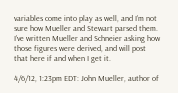variables come into play as well, and I’m not sure how Mueller and Stewart parsed them. I’ve written Mueller and Schneier asking how those figures were derived, and will post that here if and when I get it.

4/6/12, 1:23pm EDT: John Mueller, author of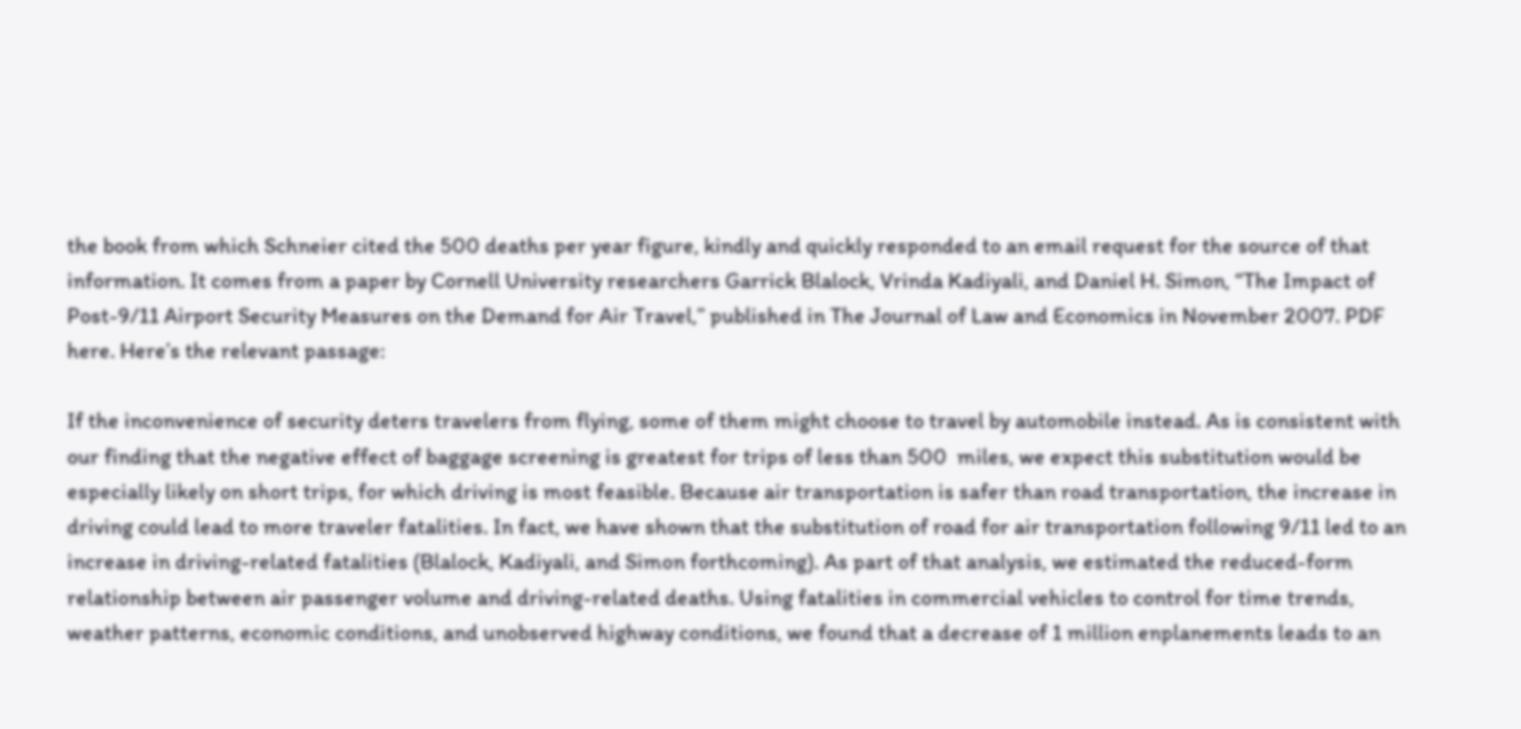the book from which Schneier cited the 500 deaths per year figure, kindly and quickly responded to an email request for the source of that information. It comes from a paper by Cornell University researchers Garrick Blalock, Vrinda Kadiyali, and Daniel H. Simon, “The Impact of Post-9/11 Airport Security Measures on the Demand for Air Travel,” published in The Journal of Law and Economics in November 2007. PDF here. Here’s the relevant passage:

If the inconvenience of security deters travelers from flying, some of them might choose to travel by automobile instead. As is consistent with our finding that the negative effect of baggage screening is greatest for trips of less than 500  miles, we expect this substitution would be especially likely on short trips, for which driving is most feasible. Because air transportation is safer than road transportation, the increase in driving could lead to more traveler fatalities. In fact, we have shown that the substitution of road for air transportation following 9/11 led to an increase in driving-related fatalities (Blalock, Kadiyali, and Simon forthcoming). As part of that analysis, we estimated the reduced-form relationship between air passenger volume and driving-related deaths. Using fatalities in commercial vehicles to control for time trends, weather patterns, economic conditions, and unobserved highway conditions, we found that a decrease of 1 million enplanements leads to an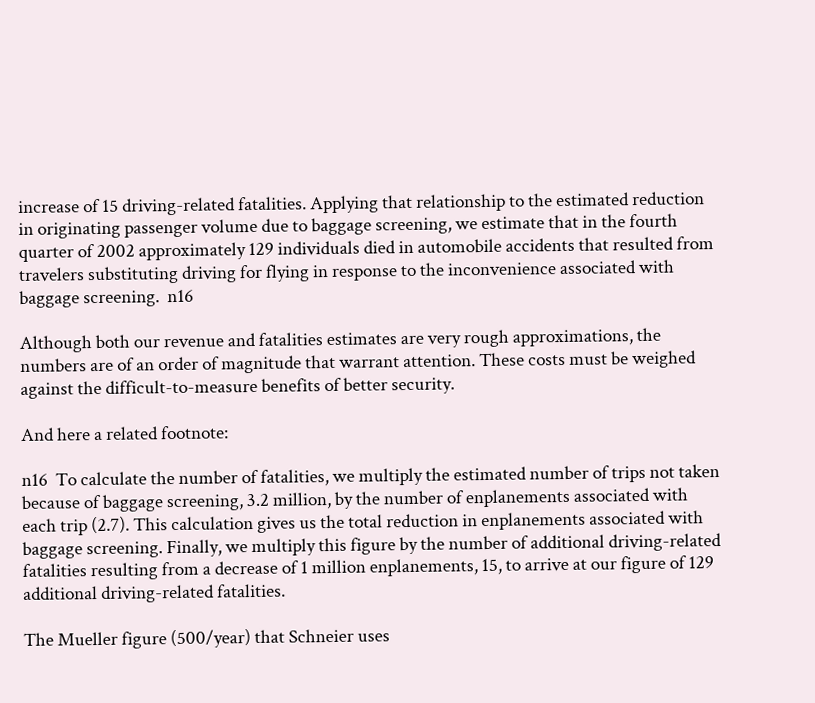increase of 15 driving-related fatalities. Applying that relationship to the estimated reduction in originating passenger volume due to baggage screening, we estimate that in the fourth quarter of 2002 approximately 129 individuals died in automobile accidents that resulted from travelers substituting driving for flying in response to the inconvenience associated with baggage screening.  n16

Although both our revenue and fatalities estimates are very rough approximations, the numbers are of an order of magnitude that warrant attention. These costs must be weighed against the difficult-to-measure benefits of better security.

And here a related footnote:

n16  To calculate the number of fatalities, we multiply the estimated number of trips not taken because of baggage screening, 3.2 million, by the number of enplanements associated with each trip (2.7). This calculation gives us the total reduction in enplanements associated with baggage screening. Finally, we multiply this figure by the number of additional driving-related fatalities resulting from a decrease of 1 million enplanements, 15, to arrive at our figure of 129 additional driving-related fatalities.

The Mueller figure (500/year) that Schneier uses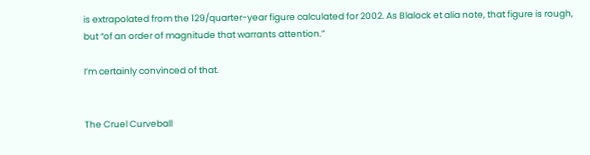is extrapolated from the 129/quarter-year figure calculated for 2002. As Blalock et alia note, that figure is rough, but “of an order of magnitude that warrants attention.”

I’m certainly convinced of that.


The Cruel Curveball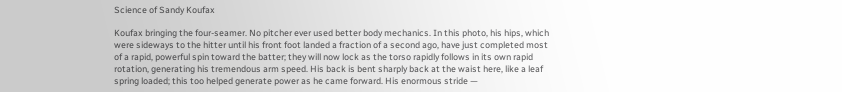Science of Sandy Koufax

Koufax bringing the four-seamer. No pitcher ever used better body mechanics. In this photo, his hips, which were sideways to the hitter until his front foot landed a fraction of a second ago, have just completed most of a rapid, powerful spin toward the batter; they will now lock as the torso rapidly follows in its own rapid rotation, generating his tremendous arm speed. His back is bent sharply back at the waist here, like a leaf spring loaded; this too helped generate power as he came forward. His enormous stride —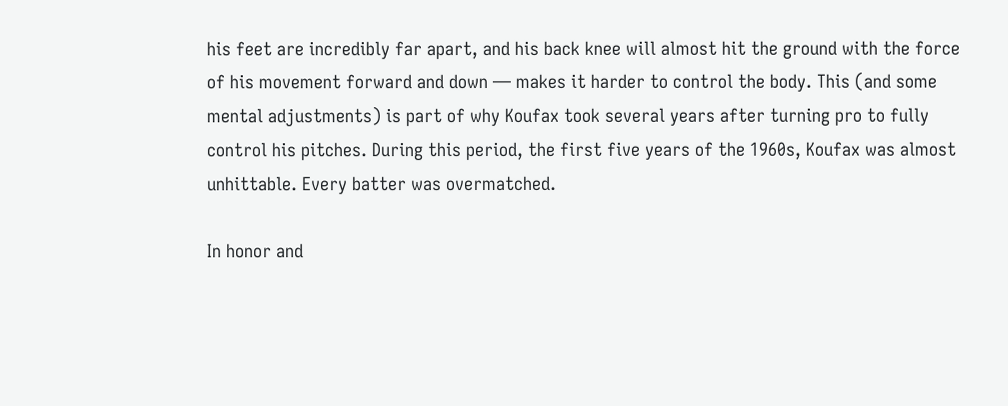his feet are incredibly far apart, and his back knee will almost hit the ground with the force of his movement forward and down — makes it harder to control the body. This (and some mental adjustments) is part of why Koufax took several years after turning pro to fully control his pitches. During this period, the first five years of the 1960s, Koufax was almost unhittable. Every batter was overmatched.

In honor and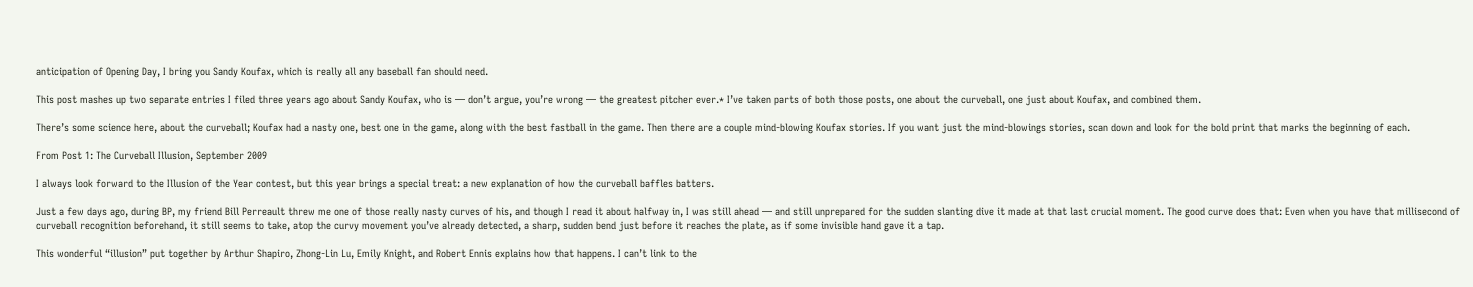anticipation of Opening Day, I bring you Sandy Koufax, which is really all any baseball fan should need.

This post mashes up two separate entries I filed three years ago about Sandy Koufax, who is — don’t argue, you’re wrong — the greatest pitcher ever.* I’ve taken parts of both those posts, one about the curveball, one just about Koufax, and combined them.

There’s some science here, about the curveball; Koufax had a nasty one, best one in the game, along with the best fastball in the game. Then there are a couple mind-blowing Koufax stories. If you want just the mind-blowings stories, scan down and look for the bold print that marks the beginning of each.

From Post 1: The Curveball Illusion, September 2009

I always look forward to the Illusion of the Year contest, but this year brings a special treat: a new explanation of how the curveball baffles batters.

Just a few days ago, during BP, my friend Bill Perreault threw me one of those really nasty curves of his, and though I read it about halfway in, I was still ahead — and still unprepared for the sudden slanting dive it made at that last crucial moment. The good curve does that: Even when you have that millisecond of curveball recognition beforehand, it still seems to take, atop the curvy movement you’ve already detected, a sharp, sudden bend just before it reaches the plate, as if some invisible hand gave it a tap.

This wonderful “illusion” put together by Arthur Shapiro, Zhong-Lin Lu, Emily Knight, and Robert Ennis explains how that happens. I can’t link to the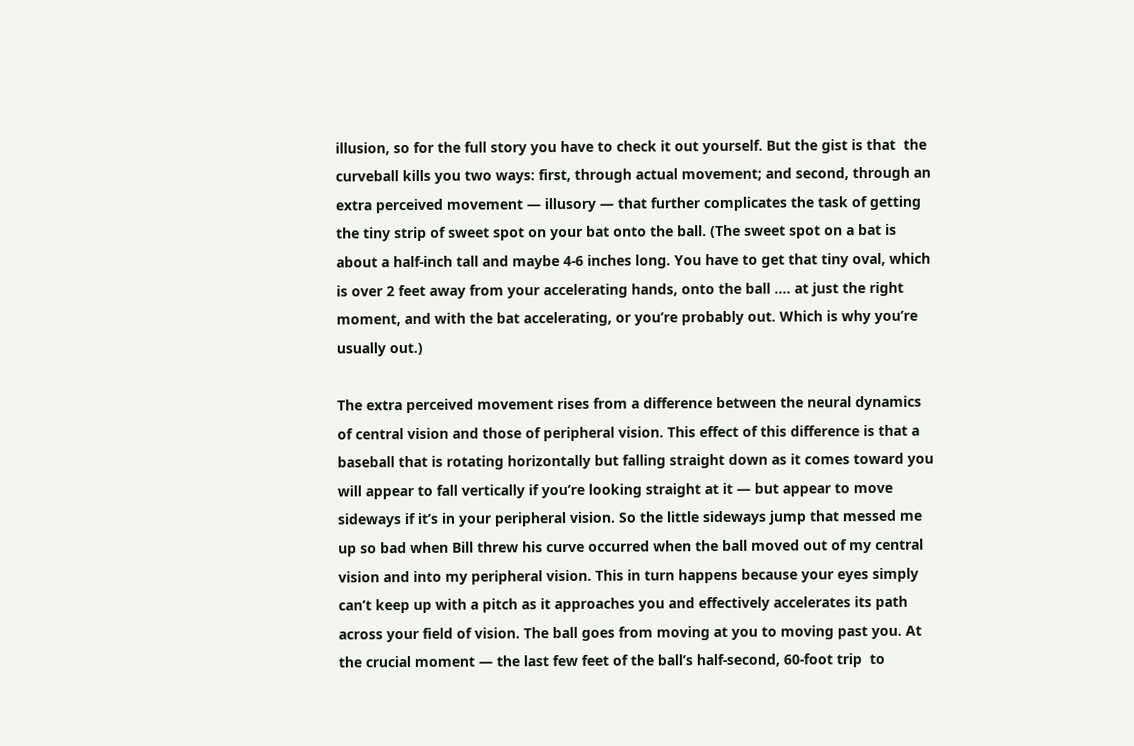illusion, so for the full story you have to check it out yourself. But the gist is that  the curveball kills you two ways: first, through actual movement; and second, through an extra perceived movement — illusory — that further complicates the task of getting the tiny strip of sweet spot on your bat onto the ball. (The sweet spot on a bat is about a half-inch tall and maybe 4-6 inches long. You have to get that tiny oval, which is over 2 feet away from your accelerating hands, onto the ball …. at just the right moment, and with the bat accelerating, or you’re probably out. Which is why you’re usually out.)

The extra perceived movement rises from a difference between the neural dynamics of central vision and those of peripheral vision. This effect of this difference is that a baseball that is rotating horizontally but falling straight down as it comes toward you will appear to fall vertically if you’re looking straight at it — but appear to move sideways if it’s in your peripheral vision. So the little sideways jump that messed me up so bad when Bill threw his curve occurred when the ball moved out of my central vision and into my peripheral vision. This in turn happens because your eyes simply can’t keep up with a pitch as it approaches you and effectively accelerates its path across your field of vision. The ball goes from moving at you to moving past you. At the crucial moment — the last few feet of the ball’s half-second, 60-foot trip  to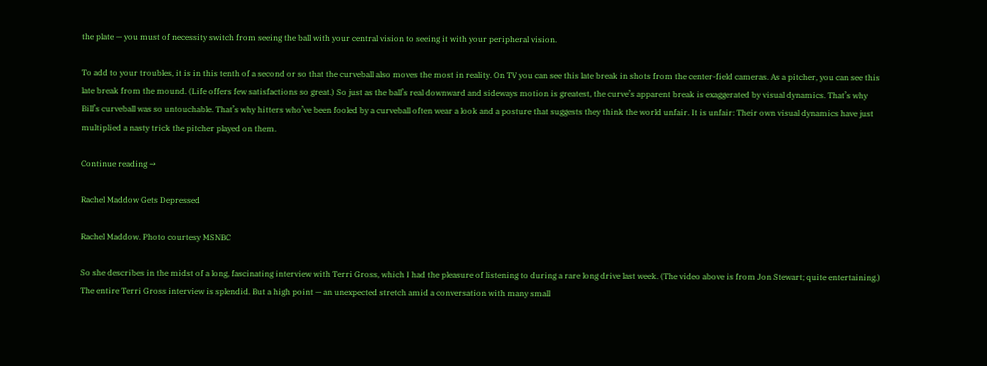the plate — you must of necessity switch from seeing the ball with your central vision to seeing it with your peripheral vision.

To add to your troubles, it is in this tenth of a second or so that the curveball also moves the most in reality. On TV you can see this late break in shots from the center-field cameras. As a pitcher, you can see this late break from the mound. (Life offers few satisfactions so great.) So just as the ball’s real downward and sideways motion is greatest, the curve’s apparent break is exaggerated by visual dynamics. That’s why Bill’s curveball was so untouchable. That’s why hitters who’ve been fooled by a curveball often wear a look and a posture that suggests they think the world unfair. It is unfair: Their own visual dynamics have just multiplied a nasty trick the pitcher played on them.

Continue reading →

Rachel Maddow Gets Depressed

Rachel Maddow. Photo courtesy MSNBC

So she describes in the midst of a long, fascinating interview with Terri Gross, which I had the pleasure of listening to during a rare long drive last week. (The video above is from Jon Stewart; quite entertaining.) The entire Terri Gross interview is splendid. But a high point — an unexpected stretch amid a conversation with many small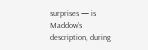surprises — is Maddow’s description, during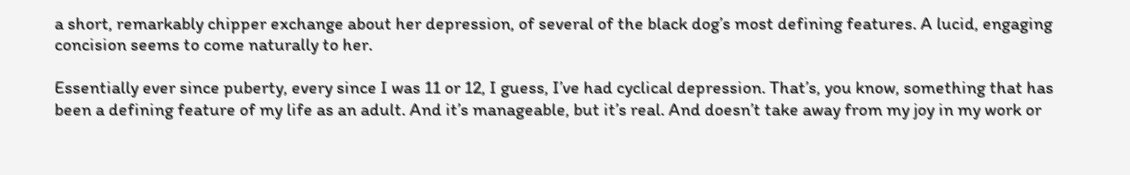a short, remarkably chipper exchange about her depression, of several of the black dog’s most defining features. A lucid, engaging concision seems to come naturally to her.

Essentially ever since puberty, every since I was 11 or 12, I guess, I’ve had cyclical depression. That’s, you know, something that has been a defining feature of my life as an adult. And it’s manageable, but it’s real. And doesn’t take away from my joy in my work or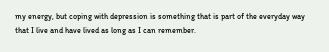my energy, but coping with depression is something that is part of the everyday way that I live and have lived as long as I can remember.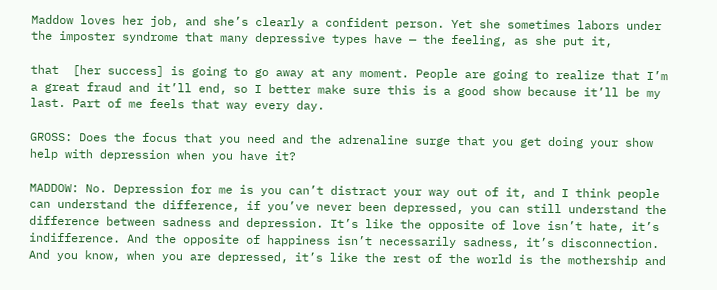Maddow loves her job, and she’s clearly a confident person. Yet she sometimes labors under the imposter syndrome that many depressive types have — the feeling, as she put it,

that  [her success] is going to go away at any moment. People are going to realize that I’m a great fraud and it’ll end, so I better make sure this is a good show because it’ll be my last. Part of me feels that way every day.

GROSS: Does the focus that you need and the adrenaline surge that you get doing your show help with depression when you have it?

MADDOW: No. Depression for me is you can’t distract your way out of it, and I think people can understand the difference, if you’ve never been depressed, you can still understand the difference between sadness and depression. It’s like the opposite of love isn’t hate, it’s indifference. And the opposite of happiness isn’t necessarily sadness, it’s disconnection. And you know, when you are depressed, it’s like the rest of the world is the mothership and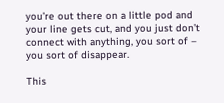you’re out there on a little pod and your line gets cut, and you just don’t connect with anything, you sort of – you sort of disappear.

This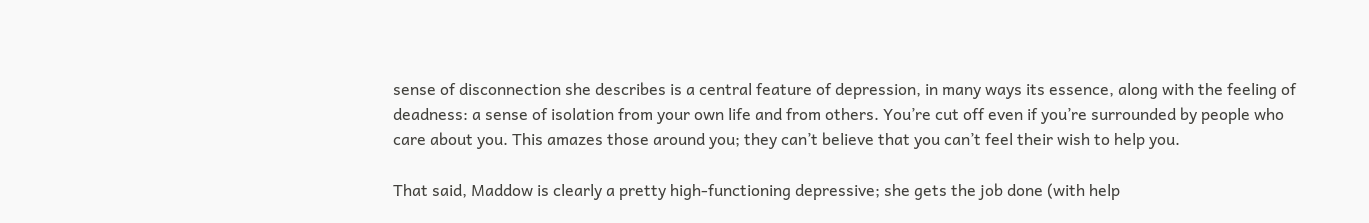sense of disconnection she describes is a central feature of depression, in many ways its essence, along with the feeling of deadness: a sense of isolation from your own life and from others. You’re cut off even if you’re surrounded by people who care about you. This amazes those around you; they can’t believe that you can’t feel their wish to help you.

That said, Maddow is clearly a pretty high-functioning depressive; she gets the job done (with help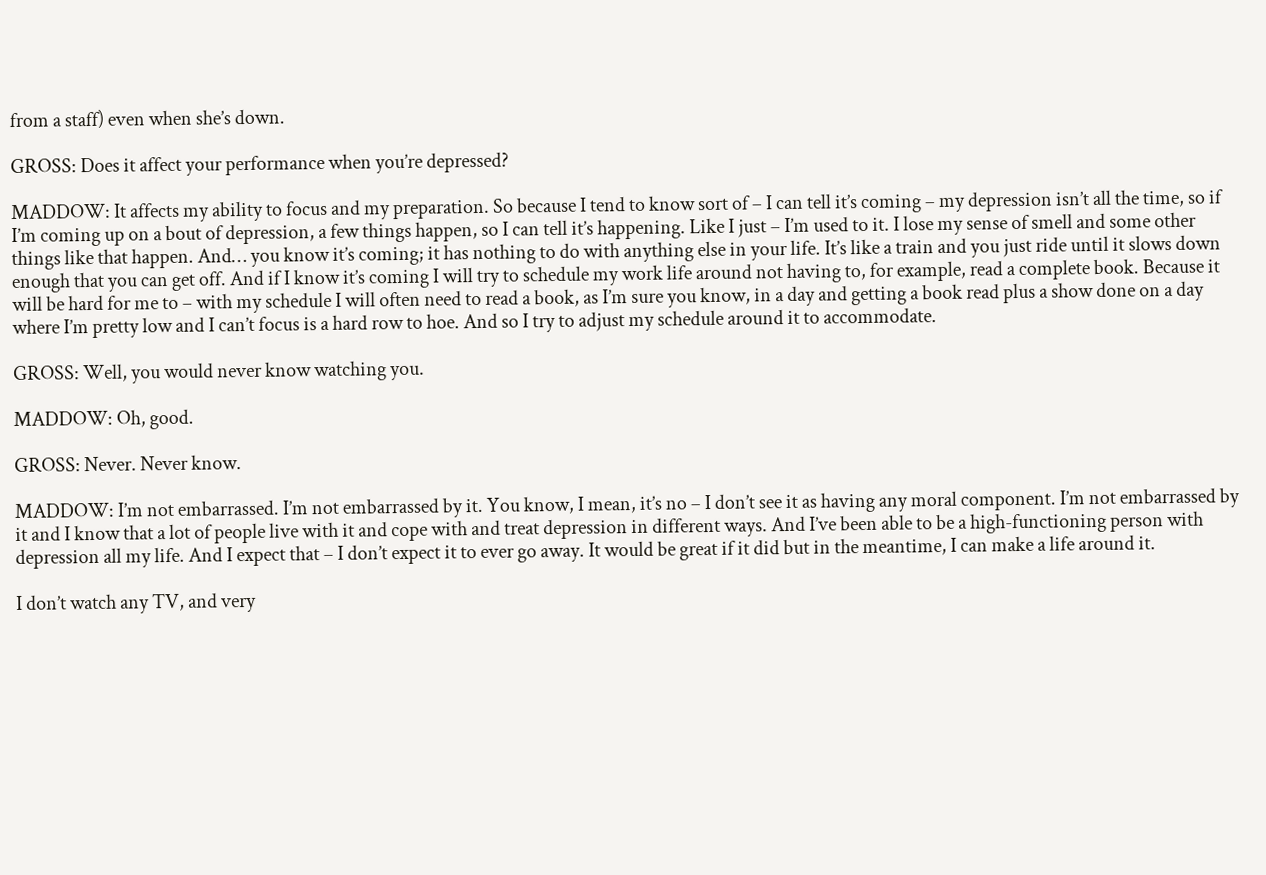from a staff) even when she’s down.

GROSS: Does it affect your performance when you’re depressed?

MADDOW: It affects my ability to focus and my preparation. So because I tend to know sort of – I can tell it’s coming – my depression isn’t all the time, so if I’m coming up on a bout of depression, a few things happen, so I can tell it’s happening. Like I just – I’m used to it. I lose my sense of smell and some other things like that happen. And… you know it’s coming; it has nothing to do with anything else in your life. It’s like a train and you just ride until it slows down enough that you can get off. And if I know it’s coming I will try to schedule my work life around not having to, for example, read a complete book. Because it will be hard for me to – with my schedule I will often need to read a book, as I’m sure you know, in a day and getting a book read plus a show done on a day where I’m pretty low and I can’t focus is a hard row to hoe. And so I try to adjust my schedule around it to accommodate.

GROSS: Well, you would never know watching you.

MADDOW: Oh, good.

GROSS: Never. Never know.

MADDOW: I’m not embarrassed. I’m not embarrassed by it. You know, I mean, it’s no – I don’t see it as having any moral component. I’m not embarrassed by it and I know that a lot of people live with it and cope with and treat depression in different ways. And I’ve been able to be a high-functioning person with depression all my life. And I expect that – I don’t expect it to ever go away. It would be great if it did but in the meantime, I can make a life around it.

I don’t watch any TV, and very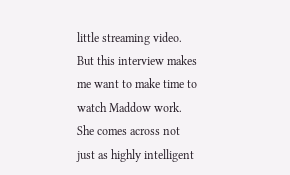little streaming video. But this interview makes me want to make time to watch Maddow work. She comes across not just as highly intelligent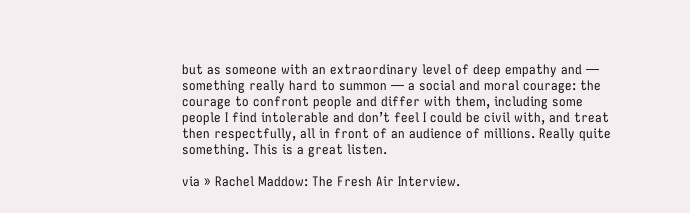but as someone with an extraordinary level of deep empathy and — something really hard to summon — a social and moral courage: the courage to confront people and differ with them, including some people I find intolerable and don’t feel I could be civil with, and treat then respectfully, all in front of an audience of millions. Really quite something. This is a great listen.

via » Rachel Maddow: The Fresh Air Interview.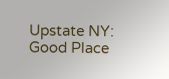Upstate NY: Good Place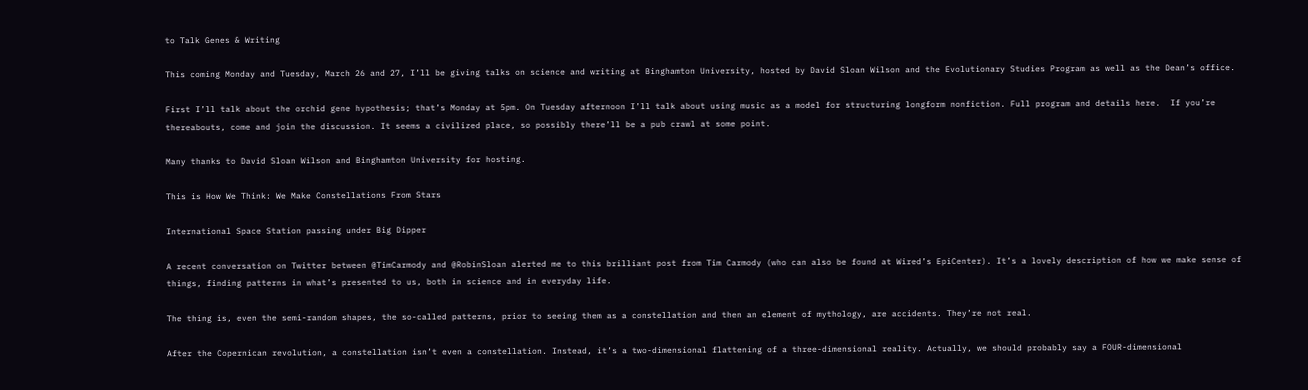to Talk Genes & Writing

This coming Monday and Tuesday, March 26 and 27, I’ll be giving talks on science and writing at Binghamton University, hosted by David Sloan Wilson and the Evolutionary Studies Program as well as the Dean’s office.

First I’ll talk about the orchid gene hypothesis; that’s Monday at 5pm. On Tuesday afternoon I’ll talk about using music as a model for structuring longform nonfiction. Full program and details here.  If you’re thereabouts, come and join the discussion. It seems a civilized place, so possibly there’ll be a pub crawl at some point.

Many thanks to David Sloan Wilson and Binghamton University for hosting.

This is How We Think: We Make Constellations From Stars

International Space Station passing under Big Dipper

A recent conversation on Twitter between @TimCarmody and @RobinSloan alerted me to this brilliant post from Tim Carmody (who can also be found at Wired’s EpiCenter). It’s a lovely description of how we make sense of things, finding patterns in what’s presented to us, both in science and in everyday life.

The thing is, even the semi-random shapes, the so-called patterns, prior to seeing them as a constellation and then an element of mythology, are accidents. They’re not real.

After the Copernican revolution, a constellation isn’t even a constellation. Instead, it’s a two-dimensional flattening of a three-dimensional reality. Actually, we should probably say a FOUR-dimensional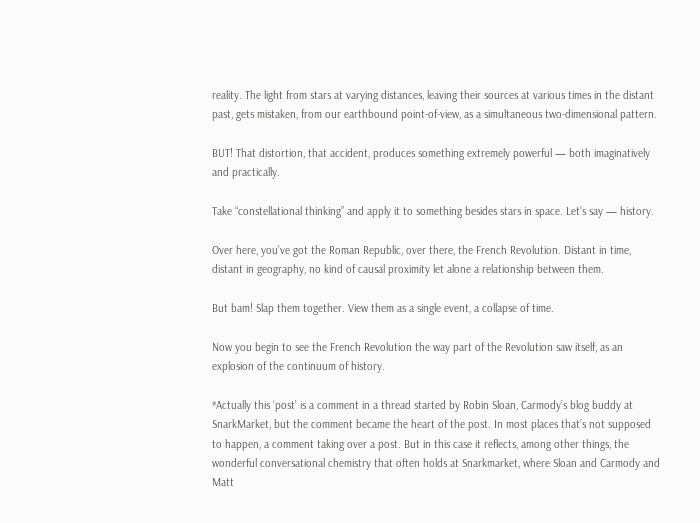reality. The light from stars at varying distances, leaving their sources at various times in the distant past, gets mistaken, from our earthbound point-of-view, as a simultaneous two-dimensional pattern.

BUT! That distortion, that accident, produces something extremely powerful — both imaginatively and practically.

Take “constellational thinking” and apply it to something besides stars in space. Let’s say — history.

Over here, you’ve got the Roman Republic, over there, the French Revolution. Distant in time, distant in geography, no kind of causal proximity let alone a relationship between them.

But bam! Slap them together. View them as a single event, a collapse of time.

Now you begin to see the French Revolution the way part of the Revolution saw itself, as an explosion of the continuum of history.

*Actually this ‘post’ is a comment in a thread started by Robin Sloan, Carmody’s blog buddy at SnarkMarket, but the comment became the heart of the post. In most places that’s not supposed to happen, a comment taking over a post. But in this case it reflects, among other things, the wonderful conversational chemistry that often holds at Snarkmarket, where Sloan and Carmody and Matt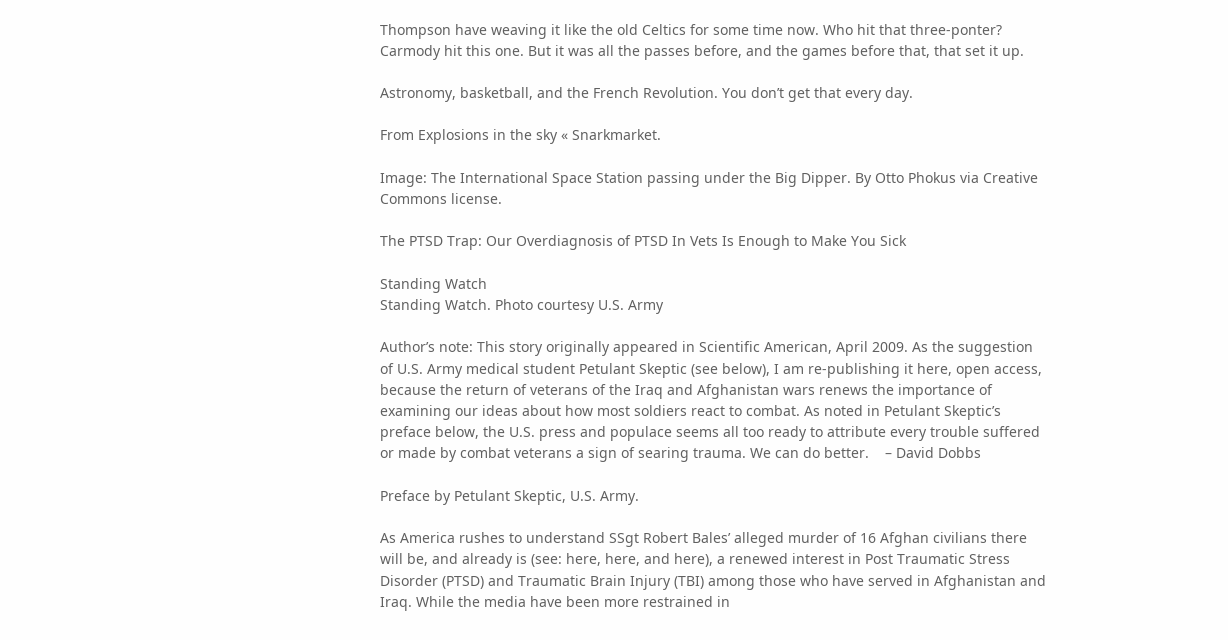Thompson have weaving it like the old Celtics for some time now. Who hit that three-ponter? Carmody hit this one. But it was all the passes before, and the games before that, that set it up.

Astronomy, basketball, and the French Revolution. You don’t get that every day.

From Explosions in the sky « Snarkmarket.

Image: The International Space Station passing under the Big Dipper. By Otto Phokus via Creative Commons license.

The PTSD Trap: Our Overdiagnosis of PTSD In Vets Is Enough to Make You Sick

Standing Watch
Standing Watch. Photo courtesy U.S. Army

Author’s note: This story originally appeared in Scientific American, April 2009. As the suggestion of U.S. Army medical student Petulant Skeptic (see below), I am re-publishing it here, open access, because the return of veterans of the Iraq and Afghanistan wars renews the importance of examining our ideas about how most soldiers react to combat. As noted in Petulant Skeptic’s preface below, the U.S. press and populace seems all too ready to attribute every trouble suffered or made by combat veterans a sign of searing trauma. We can do better.    – David Dobbs

Preface by Petulant Skeptic, U.S. Army.

As America rushes to understand SSgt Robert Bales’ alleged murder of 16 Afghan civilians there will be, and already is (see: here, here, and here), a renewed interest in Post Traumatic Stress Disorder (PTSD) and Traumatic Brain Injury (TBI) among those who have served in Afghanistan and Iraq. While the media have been more restrained in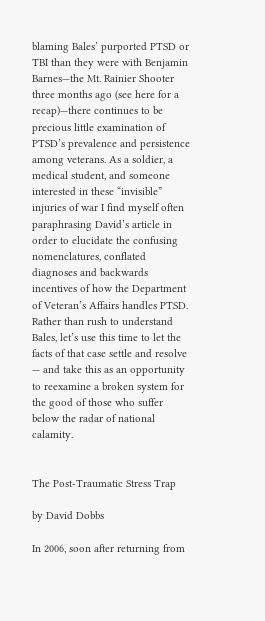blaming Bales’ purported PTSD or TBI than they were with Benjamin Barnes—the Mt. Rainier Shooter three months ago (see here for a recap)—there continues to be precious little examination of PTSD’s prevalence and persistence among veterans. As a soldier, a medical student, and someone interested in these “invisible” injuries of war I find myself often paraphrasing David’s article in order to elucidate the confusing nomenclatures, conflated diagnoses and backwards incentives of how the Department of Veteran’s Affairs handles PTSD. Rather than rush to understand Bales, let’s use this time to let the facts of that case settle and resolve — and take this as an opportunity to reexamine a broken system for the good of those who suffer below the radar of national calamity.


The Post-Traumatic Stress Trap

by David Dobbs

In 2006, soon after returning from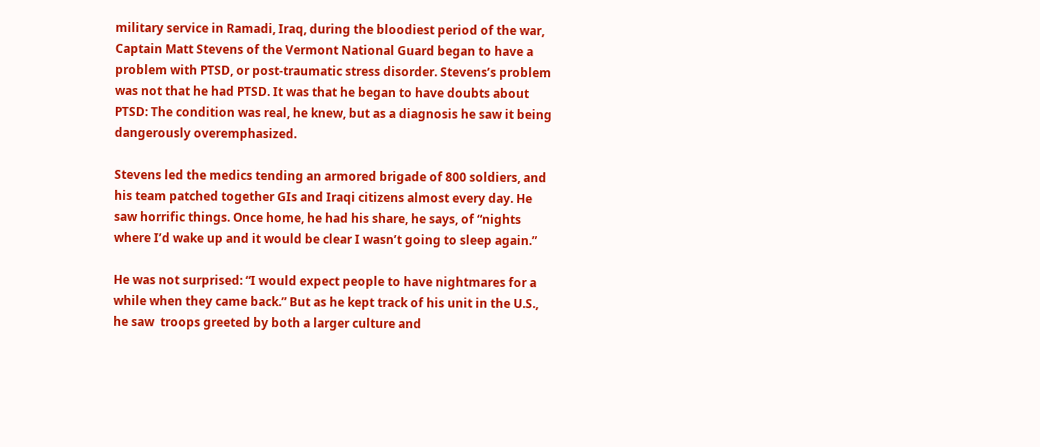military service in Ramadi, Iraq, during the bloodiest period of the war, Captain Matt Stevens of the Vermont National Guard began to have a problem with PTSD, or post-traumatic stress disorder. Stevens’s problem was not that he had PTSD. It was that he began to have doubts about PTSD: The condition was real, he knew, but as a diagnosis he saw it being dangerously overemphasized.

Stevens led the medics tending an armored brigade of 800 soldiers, and his team patched together GIs and Iraqi citizens almost every day. He saw horrific things. Once home, he had his share, he says, of “nights where I’d wake up and it would be clear I wasn’t going to sleep again.”

He was not surprised: “I would expect people to have nightmares for a while when they came back.” But as he kept track of his unit in the U.S., he saw  troops greeted by both a larger culture and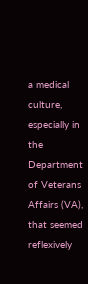a medical culture, especially in the Department of Veterans Affairs (VA), that seemed reflexively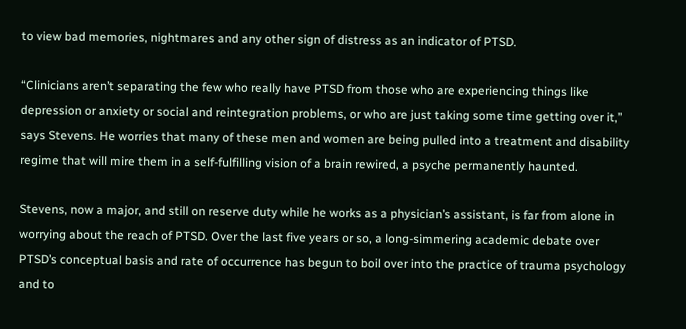to view bad memories, nightmares and any other sign of distress as an indicator of PTSD.

“Clinicians aren’t separating the few who really have PTSD from those who are experiencing things like depression or anxiety or social and reintegration problems, or who are just taking some time getting over it,” says Stevens. He worries that many of these men and women are being pulled into a treatment and disability regime that will mire them in a self-fulfilling vision of a brain rewired, a psyche permanently haunted.

Stevens, now a major, and still on reserve duty while he works as a physician’s assistant, is far from alone in worrying about the reach of PTSD. Over the last five years or so, a long-simmering academic debate over PTSD’s conceptual basis and rate of occurrence has begun to boil over into the practice of trauma psychology and to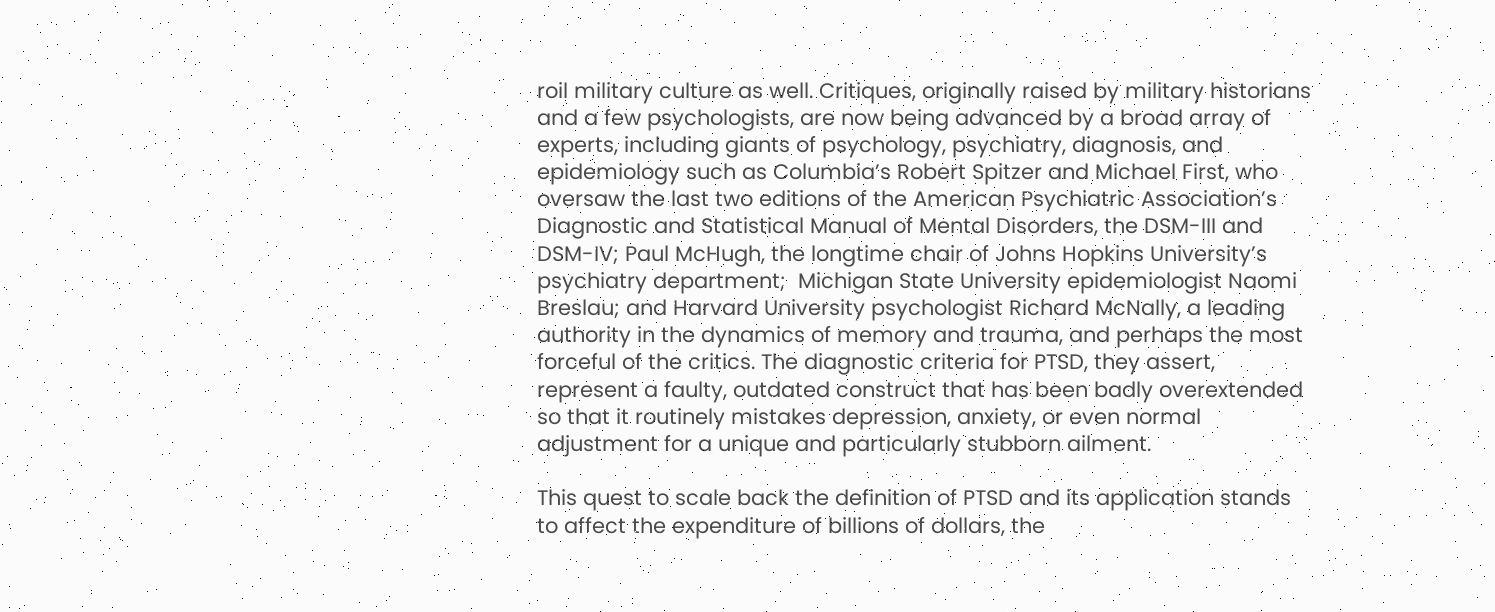roil military culture as well. Critiques, originally raised by military historians and a few psychologists, are now being advanced by a broad array of experts, including giants of psychology, psychiatry, diagnosis, and epidemiology such as Columbia’s Robert Spitzer and Michael First, who oversaw the last two editions of the American Psychiatric Association’s Diagnostic and Statistical Manual of Mental Disorders, the DSM-III and DSM-IV; Paul McHugh, the longtime chair of Johns Hopkins University’s psychiatry department;  Michigan State University epidemiologist Naomi Breslau; and Harvard University psychologist Richard McNally, a leading authority in the dynamics of memory and trauma, and perhaps the most forceful of the critics. The diagnostic criteria for PTSD, they assert, represent a faulty, outdated construct that has been badly overextended so that it routinely mistakes depression, anxiety, or even normal adjustment for a unique and particularly stubborn ailment.

This quest to scale back the definition of PTSD and its application stands to affect the expenditure of billions of dollars, the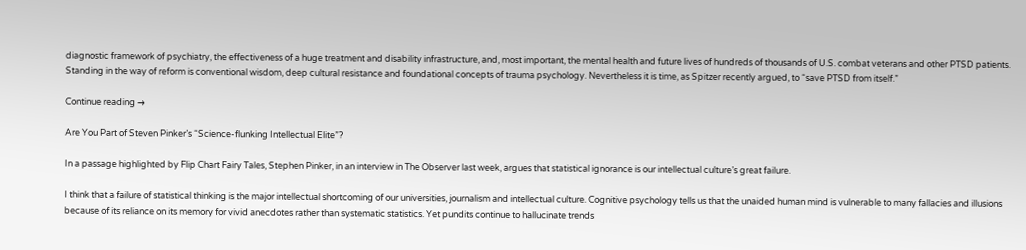diagnostic framework of psychiatry, the effectiveness of a huge treatment and disability infrastructure, and, most important, the mental health and future lives of hundreds of thousands of U.S. combat veterans and other PTSD patients. Standing in the way of reform is conventional wisdom, deep cultural resistance and foundational concepts of trauma psychology. Nevertheless it is time, as Spitzer recently argued, to “save PTSD from itself.”

Continue reading →

Are You Part of Steven Pinker’s “Science-flunking Intellectual Elite”?

In a passage highlighted by Flip Chart Fairy Tales, Stephen Pinker, in an interview in The Observer last week, argues that statistical ignorance is our intellectual culture’s great failure.

I think that a failure of statistical thinking is the major intellectual shortcoming of our universities, journalism and intellectual culture. Cognitive psychology tells us that the unaided human mind is vulnerable to many fallacies and illusions because of its reliance on its memory for vivid anecdotes rather than systematic statistics. Yet pundits continue to hallucinate trends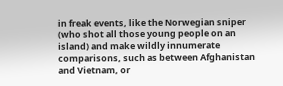in freak events, like the Norwegian sniper (who shot all those young people on an island) and make wildly innumerate comparisons, such as between Afghanistan and Vietnam, or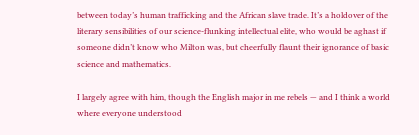between today’s human trafficking and the African slave trade. It’s a holdover of the literary sensibilities of our science-flunking intellectual elite, who would be aghast if someone didn’t know who Milton was, but cheerfully flaunt their ignorance of basic science and mathematics.

I largely agree with him, though the English major in me rebels — and I think a world where everyone understood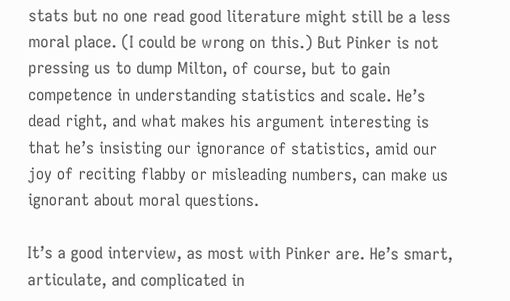stats but no one read good literature might still be a less moral place. (I could be wrong on this.) But Pinker is not pressing us to dump Milton, of course, but to gain competence in understanding statistics and scale. He’s dead right, and what makes his argument interesting is that he’s insisting our ignorance of statistics, amid our joy of reciting flabby or misleading numbers, can make us ignorant about moral questions.

It’s a good interview, as most with Pinker are. He’s smart, articulate, and complicated in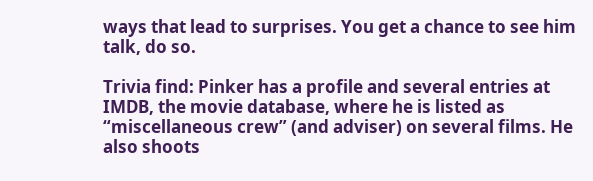ways that lead to surprises. You get a chance to see him talk, do so.

Trivia find: Pinker has a profile and several entries at IMDB, the movie database, where he is listed as “miscellaneous crew” (and adviser) on several films. He also shoots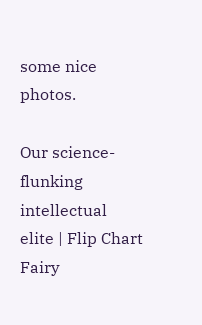some nice photos.

Our science-flunking intellectual elite | Flip Chart Fairy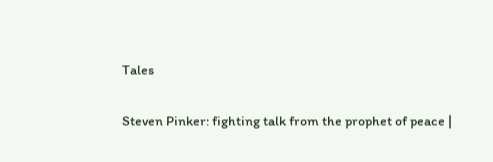Tales

Steven Pinker: fighting talk from the prophet of peace |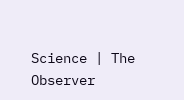Science | The Observer